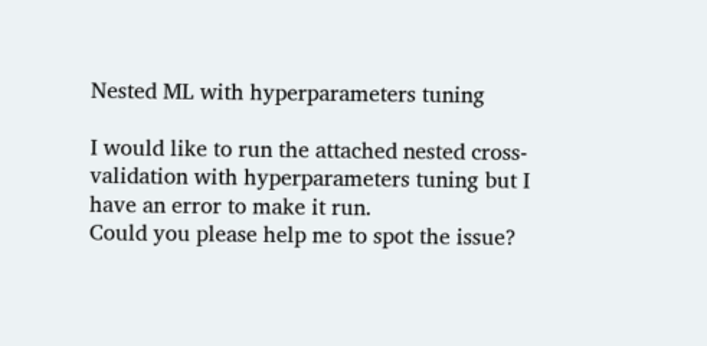Nested ML with hyperparameters tuning

I would like to run the attached nested cross-validation with hyperparameters tuning but I have an error to make it run.
Could you please help me to spot the issue?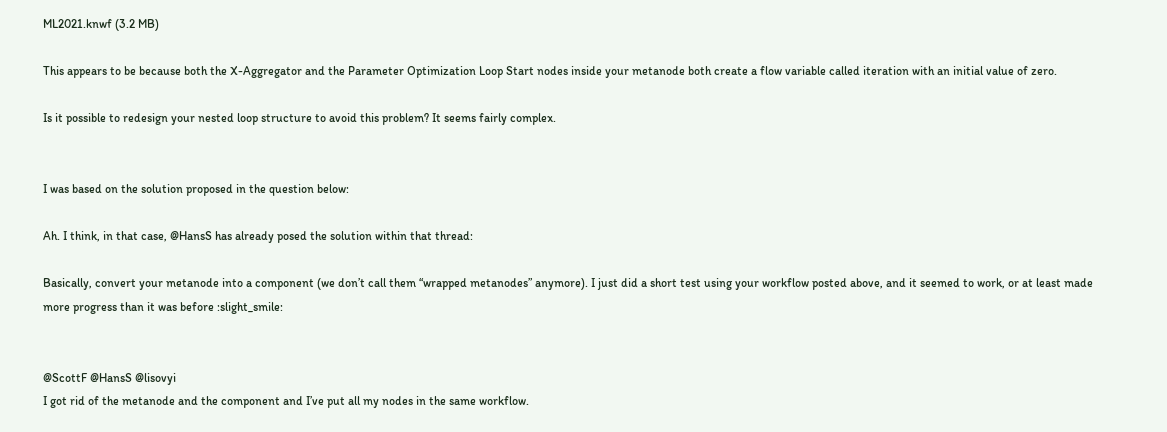ML2021.knwf (3.2 MB)

This appears to be because both the X-Aggregator and the Parameter Optimization Loop Start nodes inside your metanode both create a flow variable called iteration with an initial value of zero.

Is it possible to redesign your nested loop structure to avoid this problem? It seems fairly complex.


I was based on the solution proposed in the question below:

Ah. I think, in that case, @HansS has already posed the solution within that thread:

Basically, convert your metanode into a component (we don’t call them “wrapped metanodes” anymore). I just did a short test using your workflow posted above, and it seemed to work, or at least made more progress than it was before :slight_smile:


@ScottF @HansS @lisovyi
I got rid of the metanode and the component and I’ve put all my nodes in the same workflow.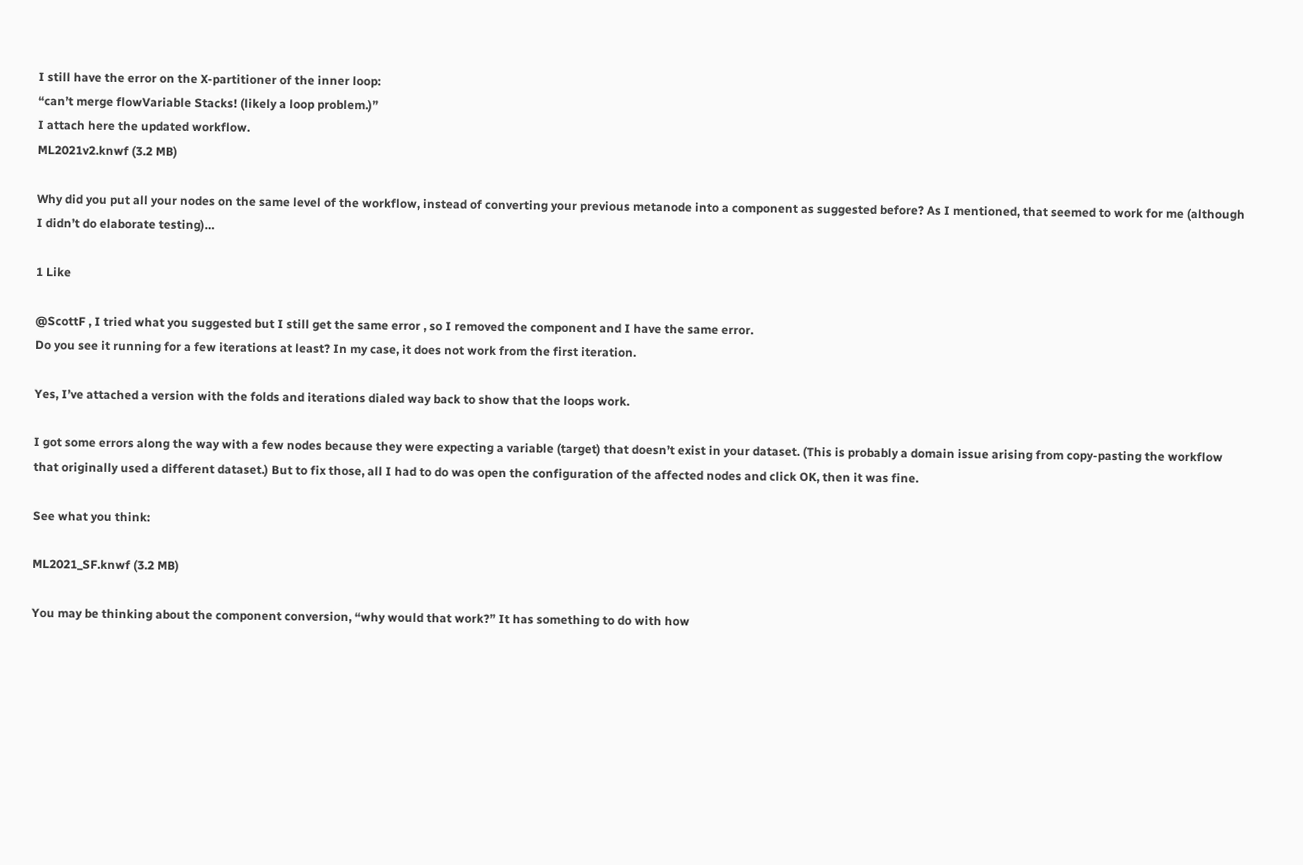I still have the error on the X-partitioner of the inner loop:
“can’t merge flowVariable Stacks! (likely a loop problem.)”
I attach here the updated workflow.
ML2021v2.knwf (3.2 MB)

Why did you put all your nodes on the same level of the workflow, instead of converting your previous metanode into a component as suggested before? As I mentioned, that seemed to work for me (although I didn’t do elaborate testing)…

1 Like

@ScottF , I tried what you suggested but I still get the same error , so I removed the component and I have the same error.
Do you see it running for a few iterations at least? In my case, it does not work from the first iteration.

Yes, I’ve attached a version with the folds and iterations dialed way back to show that the loops work.

I got some errors along the way with a few nodes because they were expecting a variable (target) that doesn’t exist in your dataset. (This is probably a domain issue arising from copy-pasting the workflow that originally used a different dataset.) But to fix those, all I had to do was open the configuration of the affected nodes and click OK, then it was fine.

See what you think:

ML2021_SF.knwf (3.2 MB)

You may be thinking about the component conversion, “why would that work?” It has something to do with how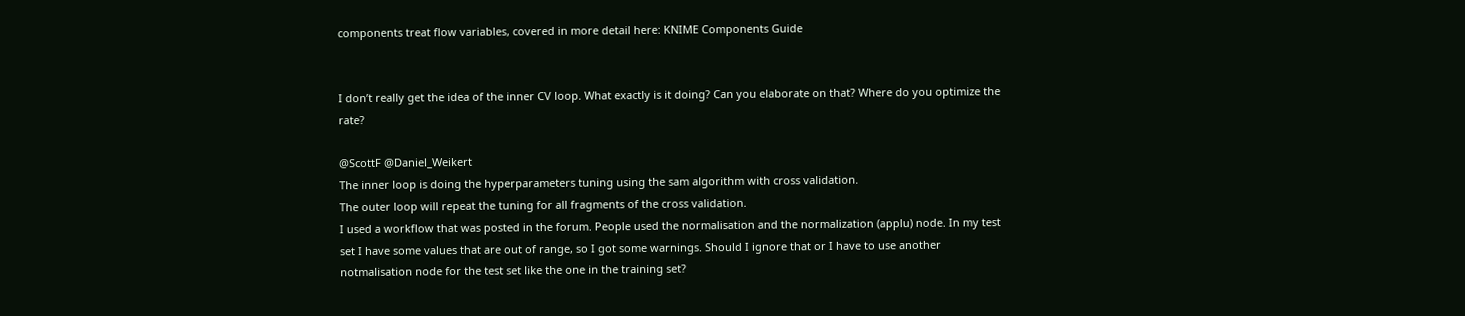components treat flow variables, covered in more detail here: KNIME Components Guide


I don’t really get the idea of the inner CV loop. What exactly is it doing? Can you elaborate on that? Where do you optimize the rate?

@ScottF @Daniel_Weikert
The inner loop is doing the hyperparameters tuning using the sam algorithm with cross validation.
The outer loop will repeat the tuning for all fragments of the cross validation.
I used a workflow that was posted in the forum. People used the normalisation and the normalization (applu) node. In my test set I have some values that are out of range, so I got some warnings. Should I ignore that or I have to use another notmalisation node for the test set like the one in the training set?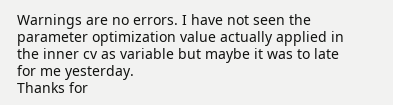Warnings are no errors. I have not seen the parameter optimization value actually applied in the inner cv as variable but maybe it was to late for me yesterday.
Thanks for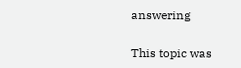answering

This topic was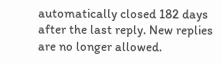automatically closed 182 days after the last reply. New replies are no longer allowed.